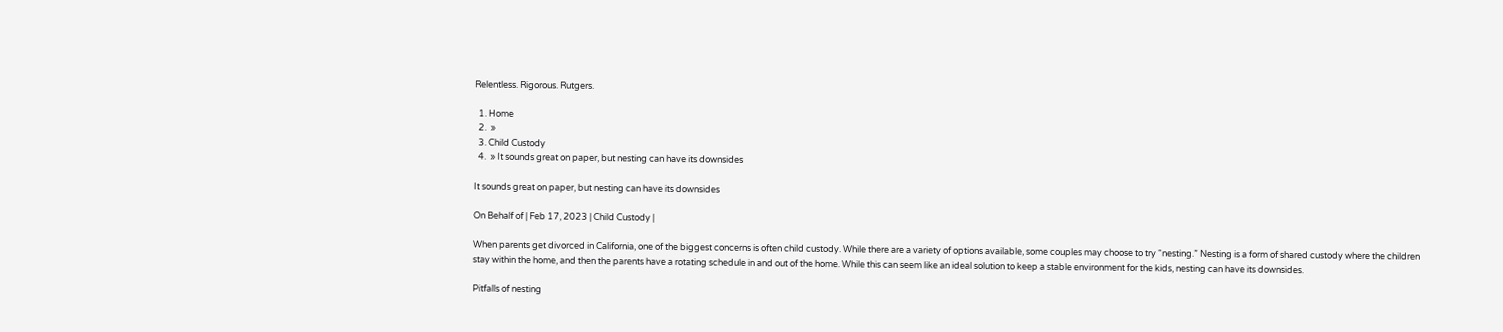Relentless. Rigorous. Rutgers.

  1. Home
  2.  »
  3. Child Custody
  4.  » It sounds great on paper, but nesting can have its downsides

It sounds great on paper, but nesting can have its downsides

On Behalf of | Feb 17, 2023 | Child Custody |

When parents get divorced in California, one of the biggest concerns is often child custody. While there are a variety of options available, some couples may choose to try “nesting.” Nesting is a form of shared custody where the children stay within the home, and then the parents have a rotating schedule in and out of the home. While this can seem like an ideal solution to keep a stable environment for the kids, nesting can have its downsides.

Pitfalls of nesting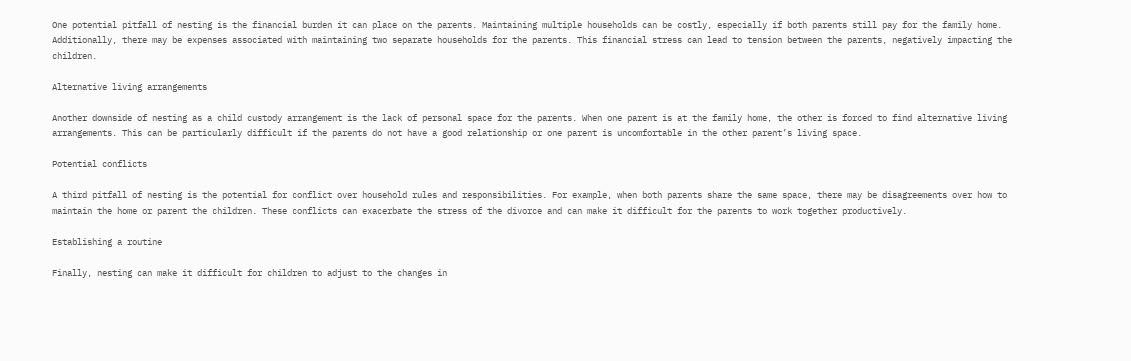One potential pitfall of nesting is the financial burden it can place on the parents. Maintaining multiple households can be costly, especially if both parents still pay for the family home. Additionally, there may be expenses associated with maintaining two separate households for the parents. This financial stress can lead to tension between the parents, negatively impacting the children.

Alternative living arrangements

Another downside of nesting as a child custody arrangement is the lack of personal space for the parents. When one parent is at the family home, the other is forced to find alternative living arrangements. This can be particularly difficult if the parents do not have a good relationship or one parent is uncomfortable in the other parent’s living space.

Potential conflicts

A third pitfall of nesting is the potential for conflict over household rules and responsibilities. For example, when both parents share the same space, there may be disagreements over how to maintain the home or parent the children. These conflicts can exacerbate the stress of the divorce and can make it difficult for the parents to work together productively.

Establishing a routine

Finally, nesting can make it difficult for children to adjust to the changes in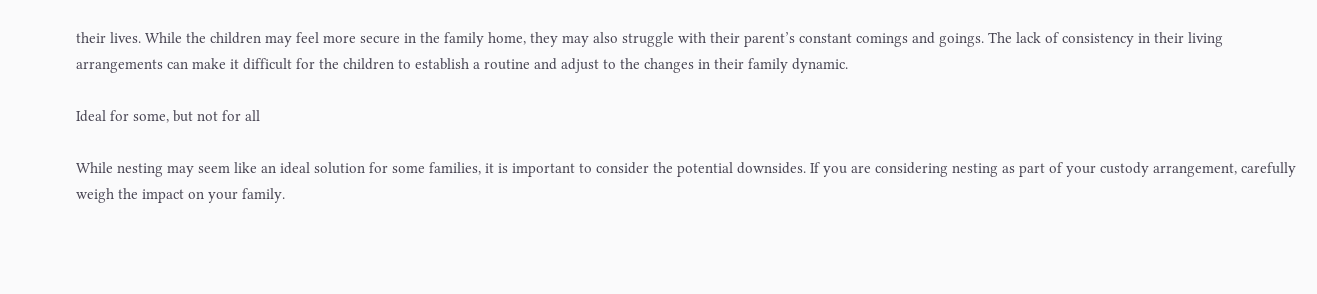their lives. While the children may feel more secure in the family home, they may also struggle with their parent’s constant comings and goings. The lack of consistency in their living arrangements can make it difficult for the children to establish a routine and adjust to the changes in their family dynamic.

Ideal for some, but not for all

While nesting may seem like an ideal solution for some families, it is important to consider the potential downsides. If you are considering nesting as part of your custody arrangement, carefully weigh the impact on your family.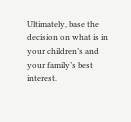Ultimately, base the decision on what is in your children’s and your family’s best interest.